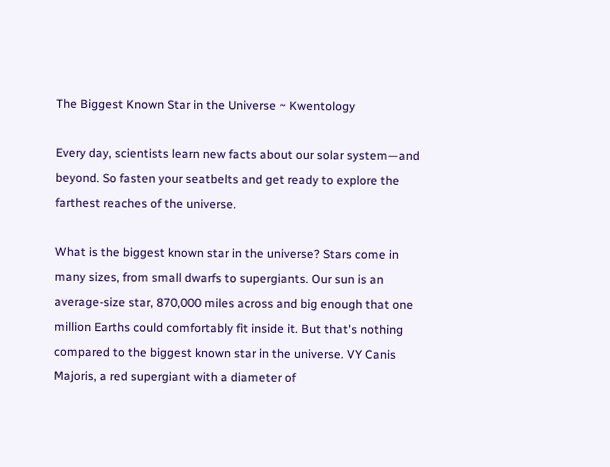The Biggest Known Star in the Universe ~ Kwentology

Every day, scientists learn new facts about our solar system—and beyond. So fasten your seatbelts and get ready to explore the farthest reaches of the universe.

What is the biggest known star in the universe? Stars come in many sizes, from small dwarfs to supergiants. Our sun is an average-size star, 870,000 miles across and big enough that one million Earths could comfortably fit inside it. But that's nothing compared to the biggest known star in the universe. VY Canis Majoris, a red supergiant with a diameter of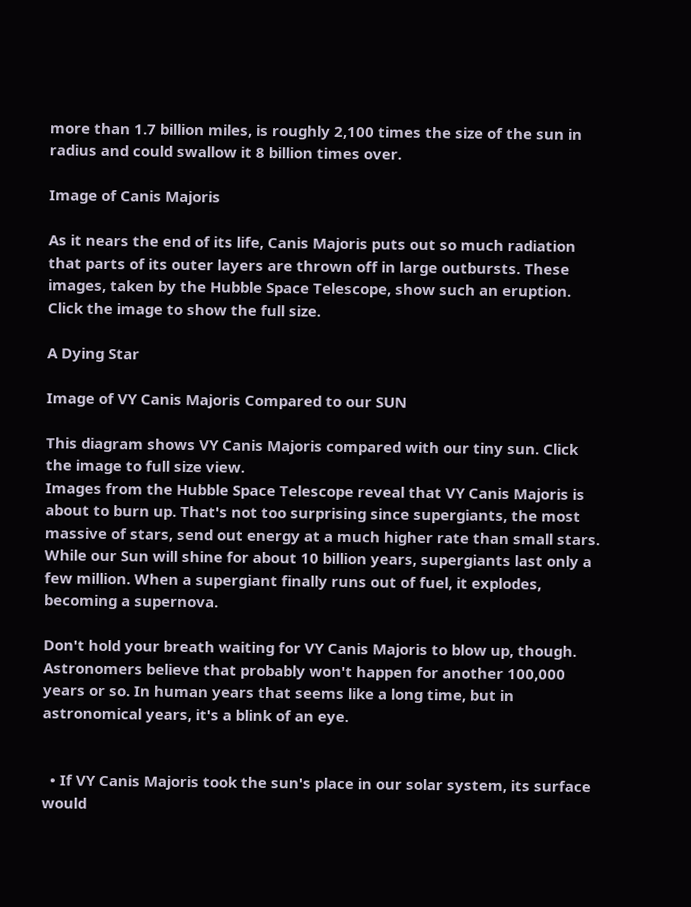more than 1.7 billion miles, is roughly 2,100 times the size of the sun in radius and could swallow it 8 billion times over.

Image of Canis Majoris

As it nears the end of its life, Canis Majoris puts out so much radiation that parts of its outer layers are thrown off in large outbursts. These images, taken by the Hubble Space Telescope, show such an eruption. Click the image to show the full size.

A Dying Star

Image of VY Canis Majoris Compared to our SUN

This diagram shows VY Canis Majoris compared with our tiny sun. Click the image to full size view.
Images from the Hubble Space Telescope reveal that VY Canis Majoris is about to burn up. That's not too surprising since supergiants, the most massive of stars, send out energy at a much higher rate than small stars. While our Sun will shine for about 10 billion years, supergiants last only a few million. When a supergiant finally runs out of fuel, it explodes, becoming a supernova.

Don't hold your breath waiting for VY Canis Majoris to blow up, though. Astronomers believe that probably won't happen for another 100,000 years or so. In human years that seems like a long time, but in astronomical years, it's a blink of an eye.


  • If VY Canis Majoris took the sun's place in our solar system, its surface would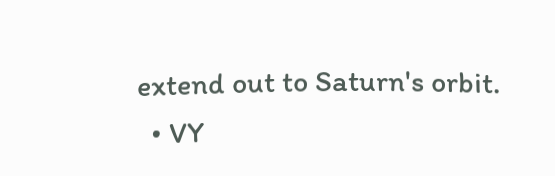extend out to Saturn's orbit.
  • VY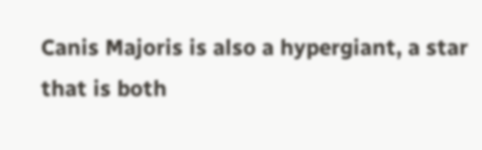Canis Majoris is also a hypergiant, a star that is both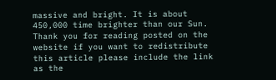massive and bright. It is about 450,000 time brighter than our Sun.
Thank you for reading posted on the website if you want to redistribute this article please include the link as the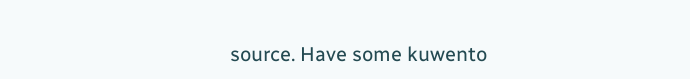source. Have some kuwento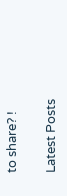to share? !

Latest Posts